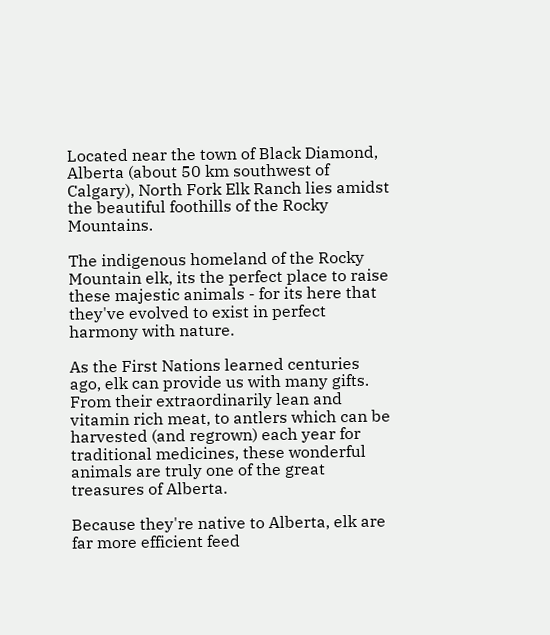Located near the town of Black Diamond, Alberta (about 50 km southwest of Calgary), North Fork Elk Ranch lies amidst the beautiful foothills of the Rocky Mountains.

The indigenous homeland of the Rocky Mountain elk, its the perfect place to raise these majestic animals - for its here that they've evolved to exist in perfect harmony with nature.

As the First Nations learned centuries ago, elk can provide us with many gifts. From their extraordinarily lean and vitamin rich meat, to antlers which can be harvested (and regrown) each year for traditional medicines, these wonderful animals are truly one of the great treasures of Alberta.

Because they're native to Alberta, elk are far more efficient feed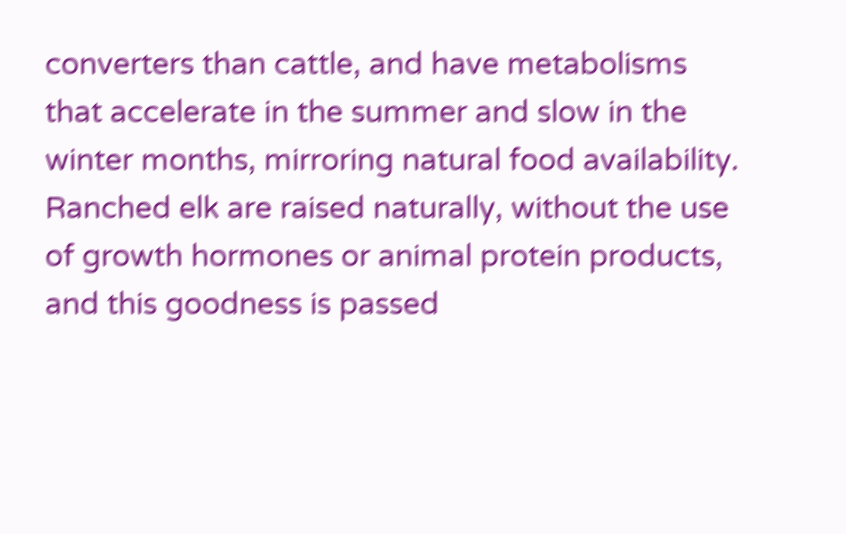converters than cattle, and have metabolisms that accelerate in the summer and slow in the winter months, mirroring natural food availability. Ranched elk are raised naturally, without the use of growth hormones or animal protein products, and this goodness is passed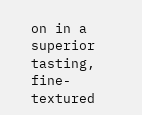on in a superior tasting, fine-textured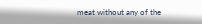meat without any of the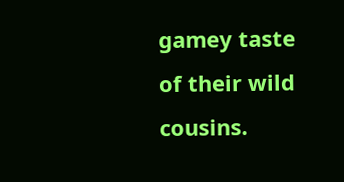gamey taste of their wild cousins.